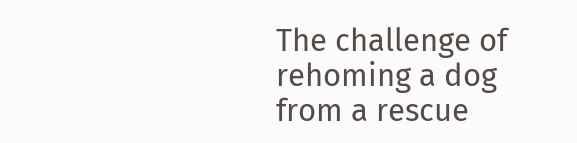The challenge of rehoming a dog from a rescue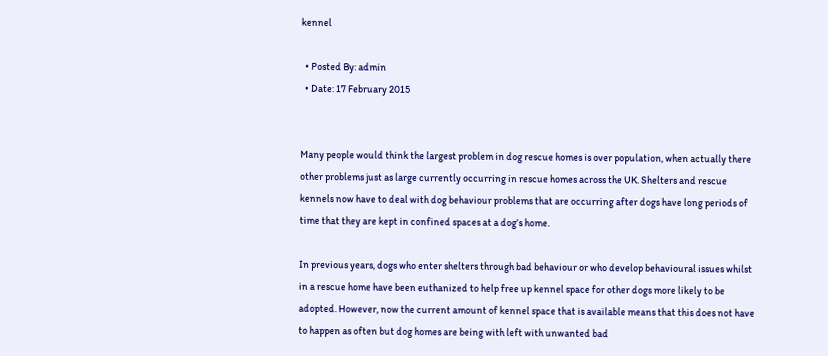kennel

  • Posted By: admin
  • Date: 17 February 2015


Many people would think the largest problem in dog rescue homes is over population, when actually there other problems just as large currently occurring in rescue homes across the UK. Shelters and rescue kennels now have to deal with dog behaviour problems that are occurring after dogs have long periods of time that they are kept in confined spaces at a dog’s home.

In previous years, dogs who enter shelters through bad behaviour or who develop behavioural issues whilst in a rescue home have been euthanized to help free up kennel space for other dogs more likely to be adopted. However, now the current amount of kennel space that is available means that this does not have to happen as often but dog homes are being with left with unwanted bad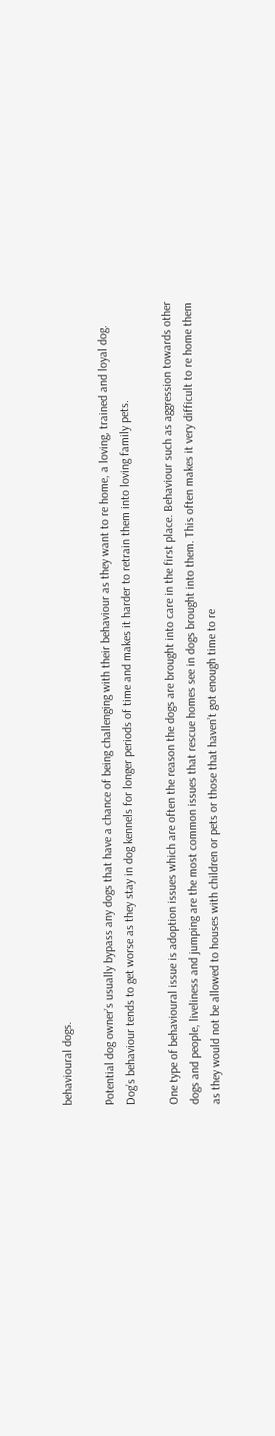behavioural dogs.

Potential dog owner’s usually bypass any dogs that have a chance of being challenging with their behaviour as they want to re home, a loving, trained and loyal dog. Dog’s behaviour tends to get worse as they stay in dog kennels for longer periods of time and makes it harder to retrain them into loving family pets.

One type of behavioural issue is adoption issues which are often the reason the dogs are brought into care in the first place. Behaviour such as aggression towards other dogs and people, liveliness and jumping are the most common issues that rescue homes see in dogs brought into them. This often makes it very difficult to re home them as they would not be allowed to houses with children or pets or those that haven’t got enough time to re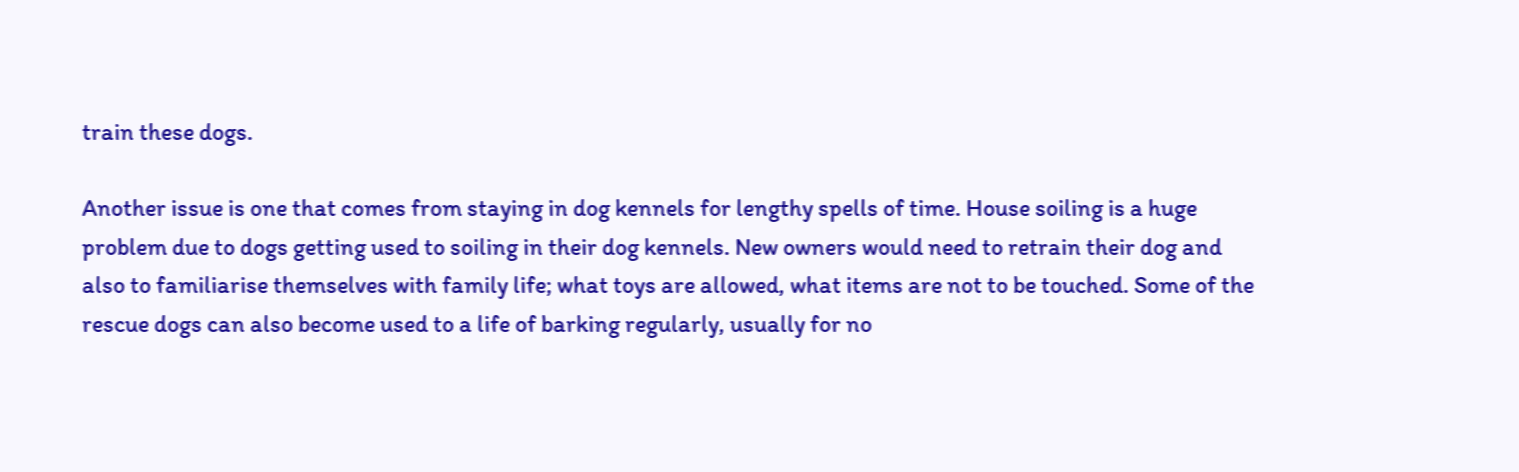train these dogs.

Another issue is one that comes from staying in dog kennels for lengthy spells of time. House soiling is a huge problem due to dogs getting used to soiling in their dog kennels. New owners would need to retrain their dog and also to familiarise themselves with family life; what toys are allowed, what items are not to be touched. Some of the rescue dogs can also become used to a life of barking regularly, usually for no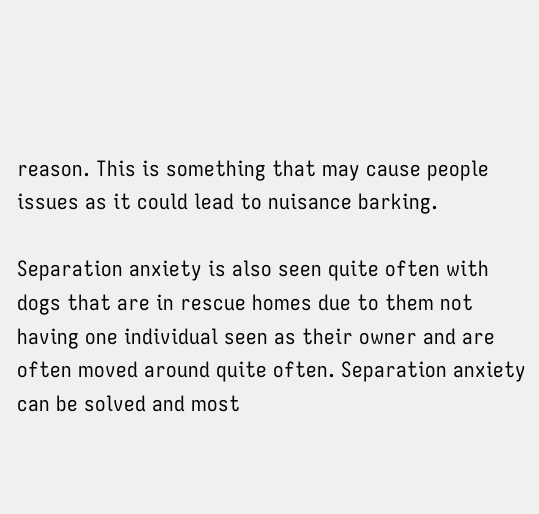reason. This is something that may cause people issues as it could lead to nuisance barking.

Separation anxiety is also seen quite often with dogs that are in rescue homes due to them not having one individual seen as their owner and are often moved around quite often. Separation anxiety can be solved and most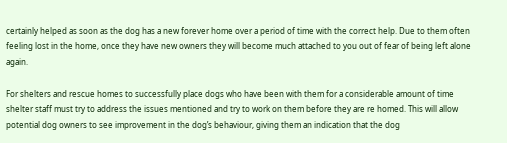certainly helped as soon as the dog has a new forever home over a period of time with the correct help. Due to them often feeling lost in the home, once they have new owners they will become much attached to you out of fear of being left alone again.

For shelters and rescue homes to successfully place dogs who have been with them for a considerable amount of time shelter staff must try to address the issues mentioned and try to work on them before they are re homed. This will allow potential dog owners to see improvement in the dog’s behaviour, giving them an indication that the dog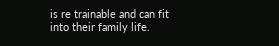is re trainable and can fit into their family life.